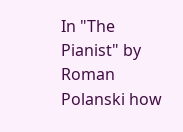In "The Pianist" by Roman Polanski how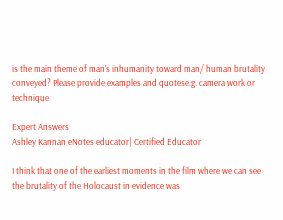is the main theme of man's inhumanity toward man/ human brutality conveyed? Please provide examples and quotese.g. camera work or technique

Expert Answers
Ashley Kannan eNotes educator| Certified Educator

I think that one of the earliest moments in the film where we can see the brutality of the Holocaust in evidence was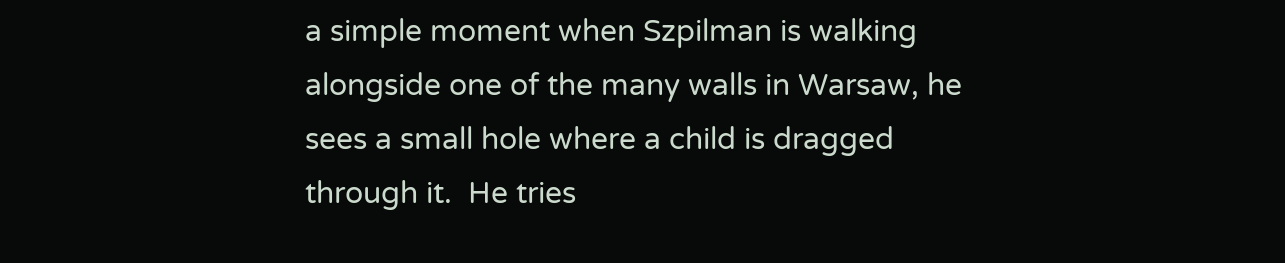a simple moment when Szpilman is walking alongside one of the many walls in Warsaw, he sees a small hole where a child is dragged through it.  He tries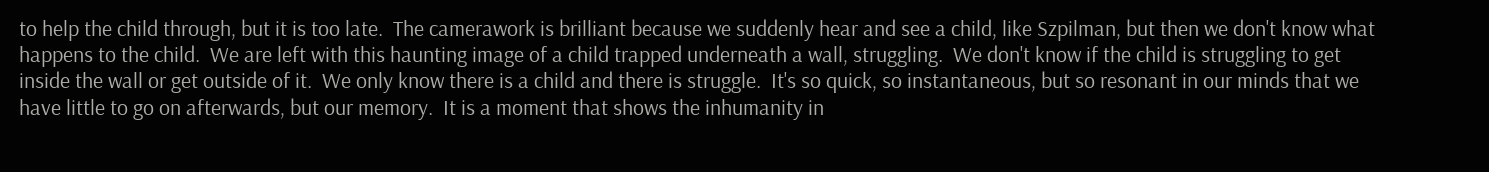to help the child through, but it is too late.  The camerawork is brilliant because we suddenly hear and see a child, like Szpilman, but then we don't know what happens to the child.  We are left with this haunting image of a child trapped underneath a wall, struggling.  We don't know if the child is struggling to get inside the wall or get outside of it.  We only know there is a child and there is struggle.  It's so quick, so instantaneous, but so resonant in our minds that we have little to go on afterwards, but our memory.  It is a moment that shows the inhumanity in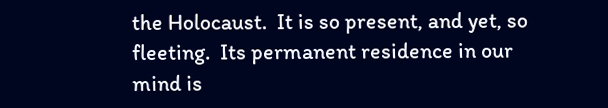the Holocaust.  It is so present, and yet, so fleeting.  Its permanent residence in our mind is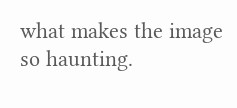what makes the image so haunting.